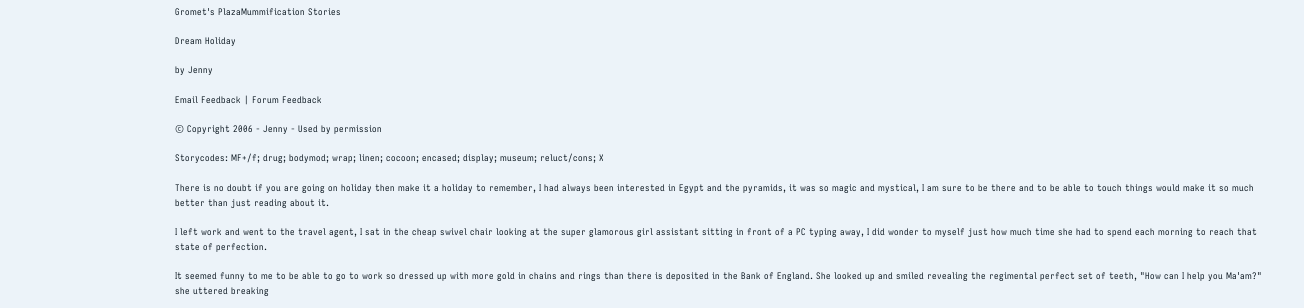Gromet's PlazaMummification Stories

Dream Holiday

by Jenny

Email Feedback | Forum Feedback

© Copyright 2006 - Jenny - Used by permission

Storycodes: MF+/f; drug; bodymod; wrap; linen; cocoon; encased; display; museum; reluct/cons; X

There is no doubt if you are going on holiday then make it a holiday to remember, I had always been interested in Egypt and the pyramids, it was so magic and mystical, I am sure to be there and to be able to touch things would make it so much better than just reading about it.

I left work and went to the travel agent, I sat in the cheap swivel chair looking at the super glamorous girl assistant sitting in front of a PC typing away, I did wonder to myself just how much time she had to spend each morning to reach that state of perfection.

It seemed funny to me to be able to go to work so dressed up with more gold in chains and rings than there is deposited in the Bank of England. She looked up and smiled revealing the regimental perfect set of teeth, "How can I help you Ma'am?" she uttered breaking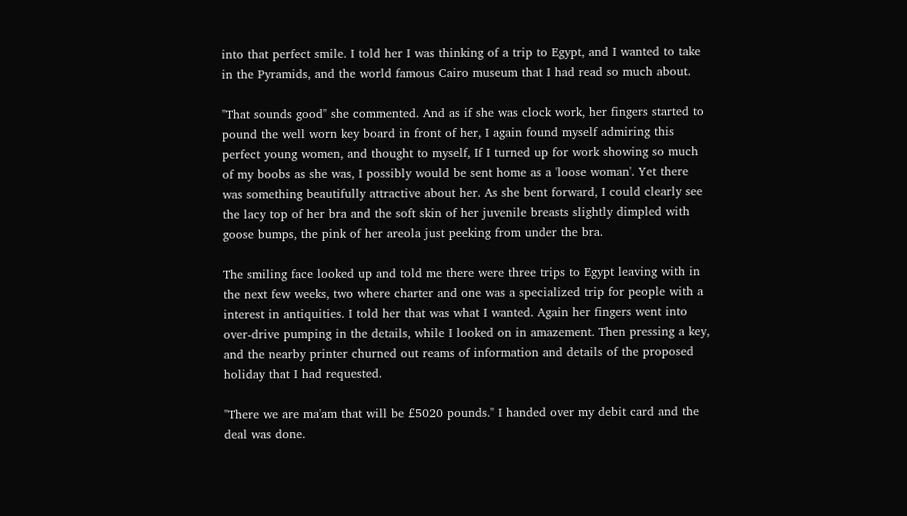into that perfect smile. I told her I was thinking of a trip to Egypt, and I wanted to take in the Pyramids, and the world famous Cairo museum that I had read so much about.

"That sounds good" she commented. And as if she was clock work, her fingers started to pound the well worn key board in front of her, I again found myself admiring this perfect young women, and thought to myself, If I turned up for work showing so much of my boobs as she was, I possibly would be sent home as a 'loose woman'. Yet there was something beautifully attractive about her. As she bent forward, I could clearly see the lacy top of her bra and the soft skin of her juvenile breasts slightly dimpled with goose bumps, the pink of her areola just peeking from under the bra.

The smiling face looked up and told me there were three trips to Egypt leaving with in the next few weeks, two where charter and one was a specialized trip for people with a interest in antiquities. I told her that was what I wanted. Again her fingers went into over-drive pumping in the details, while I looked on in amazement. Then pressing a key, and the nearby printer churned out reams of information and details of the proposed holiday that I had requested.

"There we are ma'am that will be £5020 pounds." I handed over my debit card and the deal was done.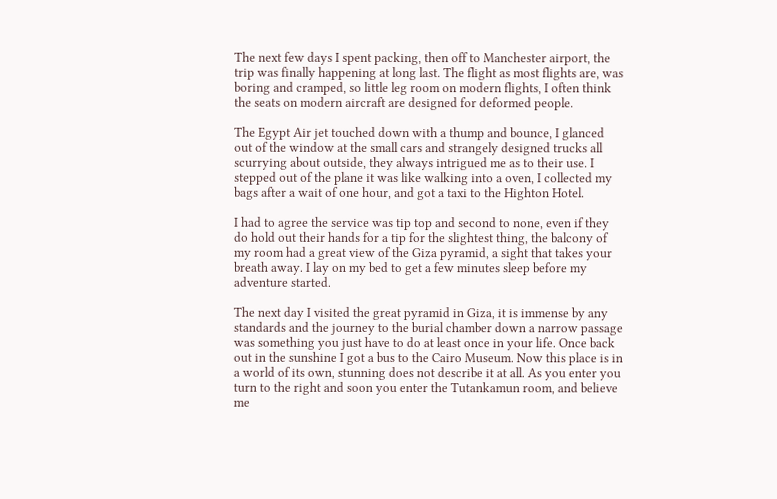The next few days I spent packing, then off to Manchester airport, the trip was finally happening at long last. The flight as most flights are, was boring and cramped, so little leg room on modern flights, I often think the seats on modern aircraft are designed for deformed people.

The Egypt Air jet touched down with a thump and bounce, I glanced out of the window at the small cars and strangely designed trucks all scurrying about outside, they always intrigued me as to their use. I stepped out of the plane it was like walking into a oven, I collected my bags after a wait of one hour, and got a taxi to the Highton Hotel.

I had to agree the service was tip top and second to none, even if they do hold out their hands for a tip for the slightest thing, the balcony of my room had a great view of the Giza pyramid, a sight that takes your breath away. I lay on my bed to get a few minutes sleep before my adventure started.

The next day I visited the great pyramid in Giza, it is immense by any standards and the journey to the burial chamber down a narrow passage was something you just have to do at least once in your life. Once back out in the sunshine I got a bus to the Cairo Museum. Now this place is in a world of its own, stunning does not describe it at all. As you enter you turn to the right and soon you enter the Tutankamun room, and believe me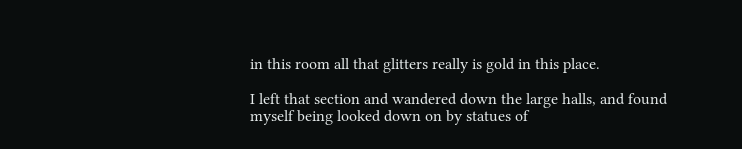in this room all that glitters really is gold in this place.

I left that section and wandered down the large halls, and found myself being looked down on by statues of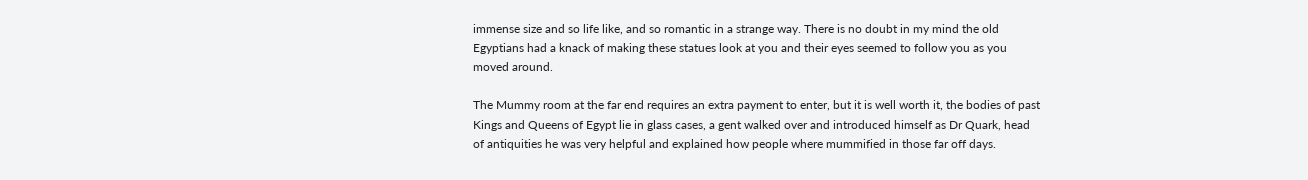immense size and so life like, and so romantic in a strange way. There is no doubt in my mind the old Egyptians had a knack of making these statues look at you and their eyes seemed to follow you as you moved around.

The Mummy room at the far end requires an extra payment to enter, but it is well worth it, the bodies of past Kings and Queens of Egypt lie in glass cases, a gent walked over and introduced himself as Dr Quark, head of antiquities he was very helpful and explained how people where mummified in those far off days.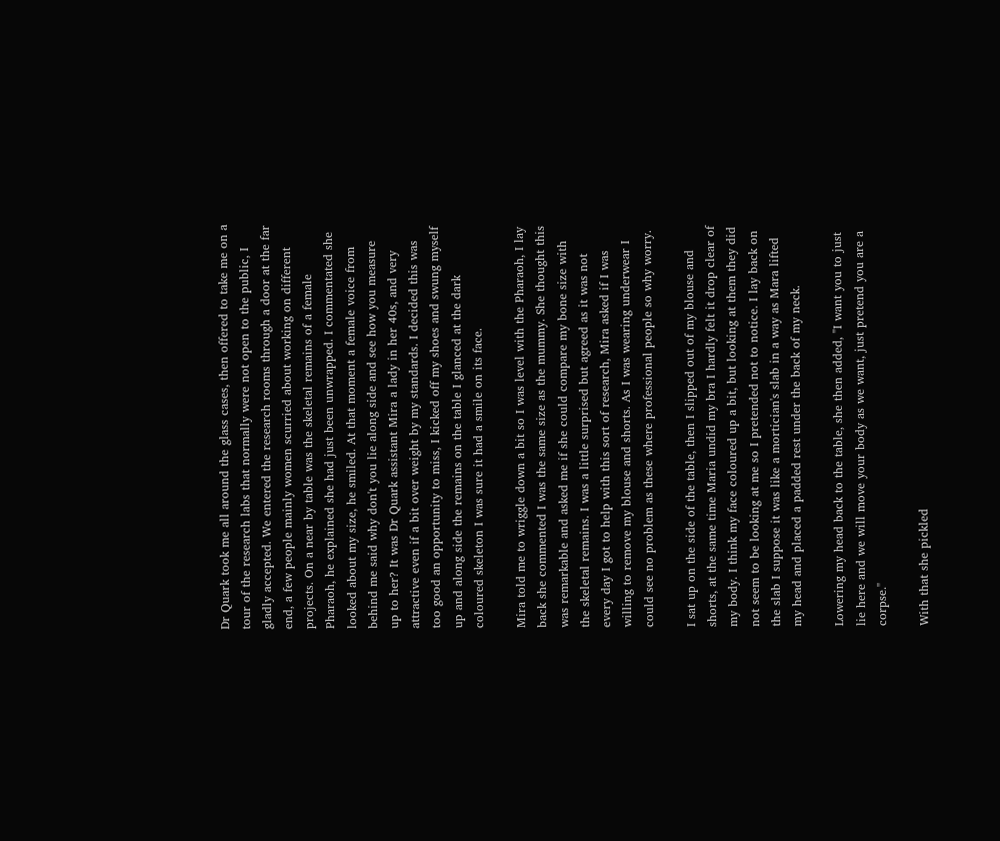Dr Quark took me all around the glass cases, then offered to take me on a tour of the research labs that normally were not open to the public, I gladly accepted. We entered the research rooms through a door at the far end, a few people mainly women scurried about working on different projects. On a near by table was the skeletal remains of a female Pharaoh, he explained she had just been unwrapped. I commentated she looked about my size, he smiled. At that moment a female voice from behind me said why don't you lie along side and see how you measure up to her? It was Dr Quark assistant Mira a lady in her 40s, and very attractive even if a bit over weight by my standards. I decided this was too good an opportunity to miss, I kicked off my shoes and swung myself up and along side the remains on the table I glanced at the dark coloured skeleton I was sure it had a smile on its face.

Mira told me to wriggle down a bit so I was level with the Pharaoh, I lay back she commented I was the same size as the mummy. She thought this was remarkable and asked me if she could compare my bone size with the skeletal remains. I was a little surprised but agreed as it was not every day I got to help with this sort of research, Mira asked if I was willing to remove my blouse and shorts. As I was wearing underwear I could see no problem as these where professional people so why worry.

I sat up on the side of the table, then I slipped out of my blouse and shorts, at the same time Maria undid my bra I hardly felt it drop clear of my body. I think my face coloured up a bit, but looking at them they did not seem to be looking at me so I pretended not to notice. I lay back on the slab I suppose it was like a mortician's slab in a way as Mara lifted my head and placed a padded rest under the back of my neck.

Lowering my head back to the table, she then added, "I want you to just lie here and we will move your body as we want, just pretend you are a corpse."

With that she pickled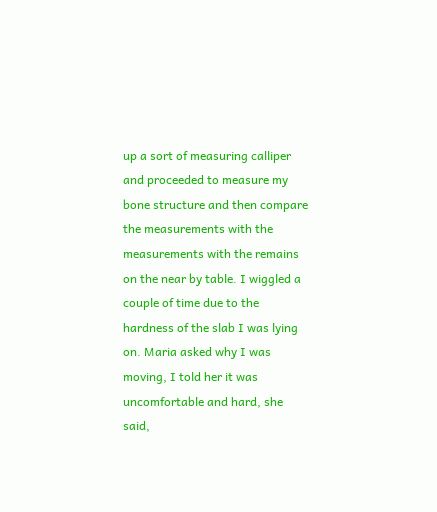up a sort of measuring calliper and proceeded to measure my bone structure and then compare the measurements with the measurements with the remains on the near by table. I wiggled a couple of time due to the hardness of the slab I was lying on. Maria asked why I was moving, I told her it was uncomfortable and hard, she said,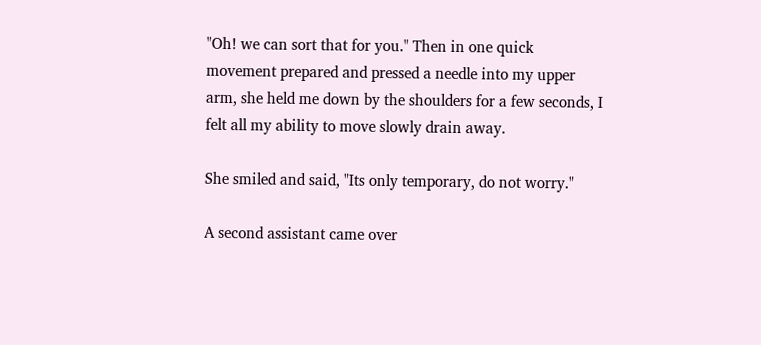"Oh! we can sort that for you." Then in one quick movement prepared and pressed a needle into my upper arm, she held me down by the shoulders for a few seconds, I felt all my ability to move slowly drain away.

She smiled and said, "Its only temporary, do not worry."

A second assistant came over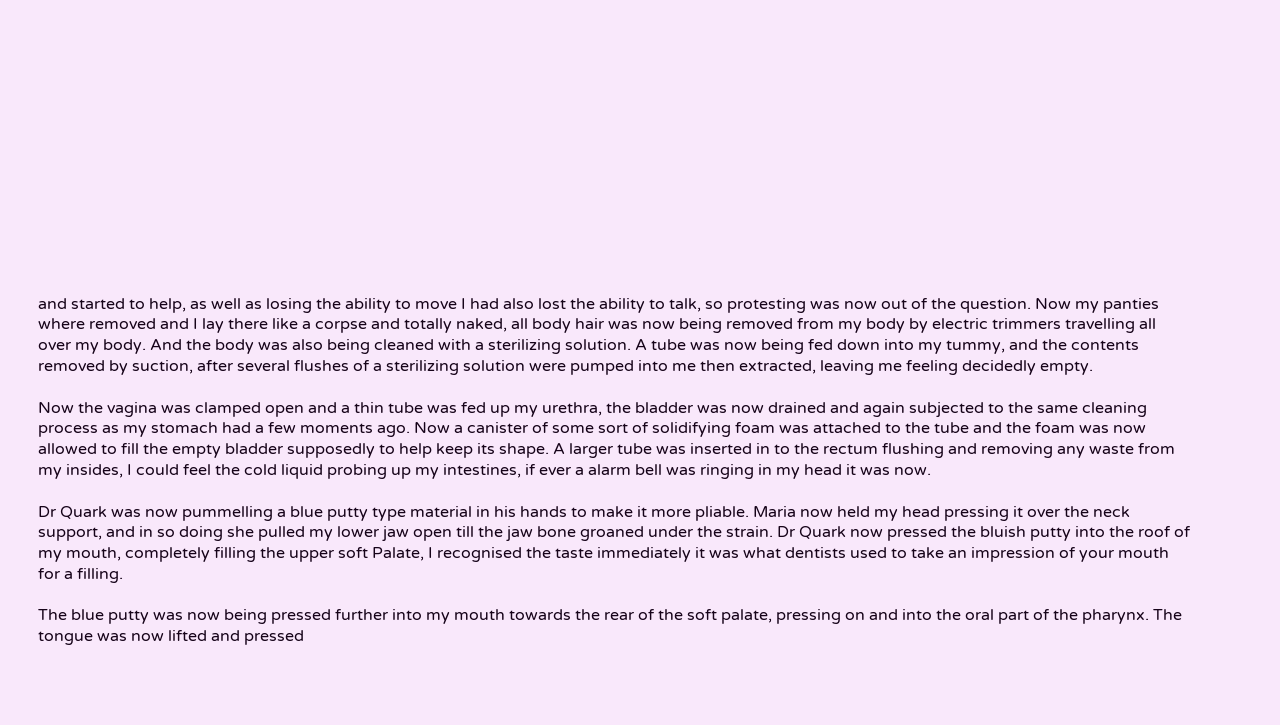and started to help, as well as losing the ability to move I had also lost the ability to talk, so protesting was now out of the question. Now my panties where removed and I lay there like a corpse and totally naked, all body hair was now being removed from my body by electric trimmers travelling all over my body. And the body was also being cleaned with a sterilizing solution. A tube was now being fed down into my tummy, and the contents removed by suction, after several flushes of a sterilizing solution were pumped into me then extracted, leaving me feeling decidedly empty.

Now the vagina was clamped open and a thin tube was fed up my urethra, the bladder was now drained and again subjected to the same cleaning process as my stomach had a few moments ago. Now a canister of some sort of solidifying foam was attached to the tube and the foam was now allowed to fill the empty bladder supposedly to help keep its shape. A larger tube was inserted in to the rectum flushing and removing any waste from my insides, I could feel the cold liquid probing up my intestines, if ever a alarm bell was ringing in my head it was now.

Dr Quark was now pummelling a blue putty type material in his hands to make it more pliable. Maria now held my head pressing it over the neck support, and in so doing she pulled my lower jaw open till the jaw bone groaned under the strain. Dr Quark now pressed the bluish putty into the roof of my mouth, completely filling the upper soft Palate, I recognised the taste immediately it was what dentists used to take an impression of your mouth for a filling.

The blue putty was now being pressed further into my mouth towards the rear of the soft palate, pressing on and into the oral part of the pharynx. The tongue was now lifted and pressed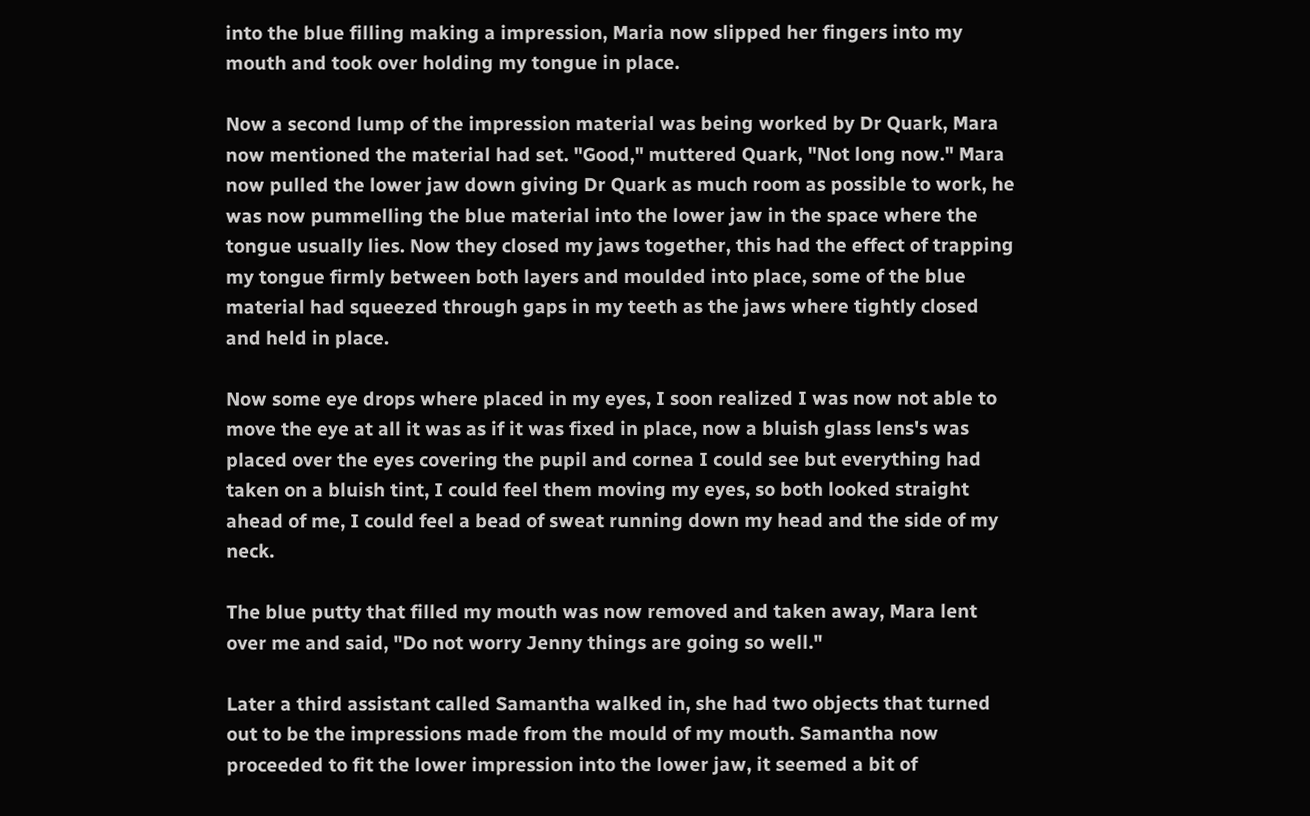into the blue filling making a impression, Maria now slipped her fingers into my mouth and took over holding my tongue in place.

Now a second lump of the impression material was being worked by Dr Quark, Mara now mentioned the material had set. "Good," muttered Quark, "Not long now." Mara now pulled the lower jaw down giving Dr Quark as much room as possible to work, he was now pummelling the blue material into the lower jaw in the space where the tongue usually lies. Now they closed my jaws together, this had the effect of trapping my tongue firmly between both layers and moulded into place, some of the blue material had squeezed through gaps in my teeth as the jaws where tightly closed and held in place.

Now some eye drops where placed in my eyes, I soon realized I was now not able to move the eye at all it was as if it was fixed in place, now a bluish glass lens's was placed over the eyes covering the pupil and cornea I could see but everything had taken on a bluish tint, I could feel them moving my eyes, so both looked straight ahead of me, I could feel a bead of sweat running down my head and the side of my neck.

The blue putty that filled my mouth was now removed and taken away, Mara lent over me and said, "Do not worry Jenny things are going so well."

Later a third assistant called Samantha walked in, she had two objects that turned out to be the impressions made from the mould of my mouth. Samantha now proceeded to fit the lower impression into the lower jaw, it seemed a bit of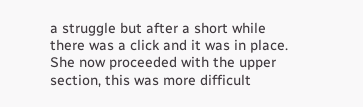a struggle but after a short while there was a click and it was in place. She now proceeded with the upper section, this was more difficult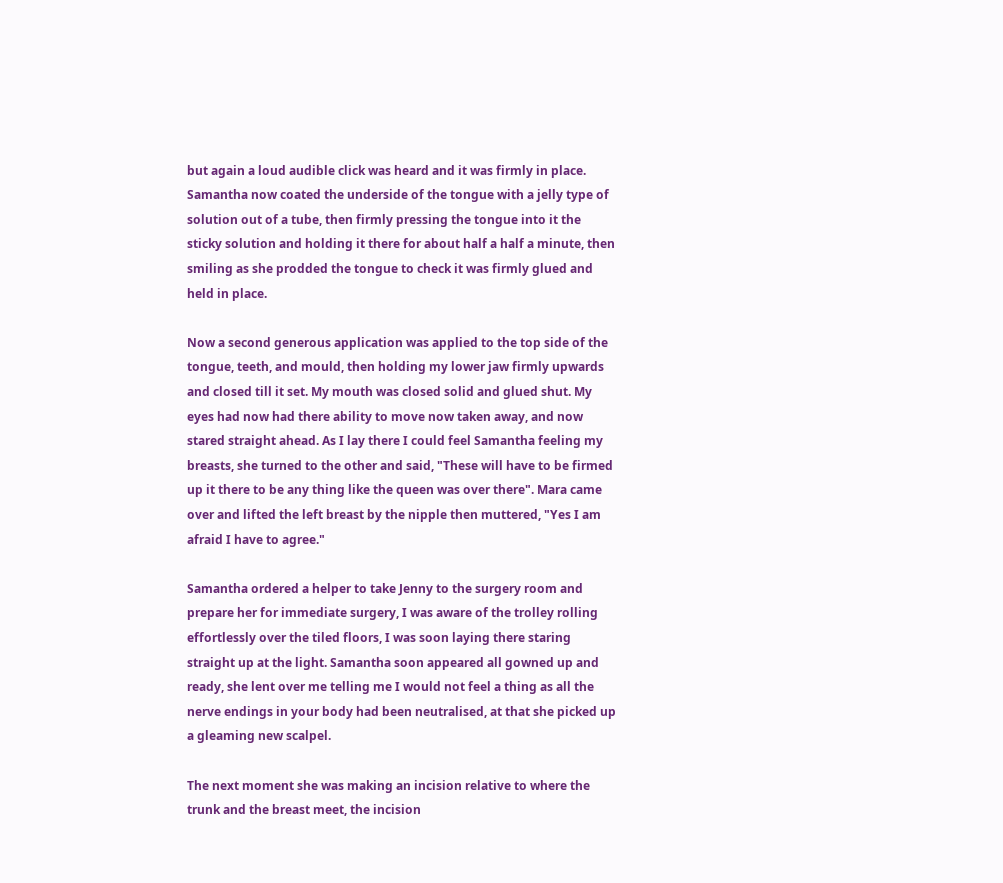but again a loud audible click was heard and it was firmly in place. Samantha now coated the underside of the tongue with a jelly type of solution out of a tube, then firmly pressing the tongue into it the sticky solution and holding it there for about half a half a minute, then smiling as she prodded the tongue to check it was firmly glued and held in place.

Now a second generous application was applied to the top side of the tongue, teeth, and mould, then holding my lower jaw firmly upwards and closed till it set. My mouth was closed solid and glued shut. My eyes had now had there ability to move now taken away, and now stared straight ahead. As I lay there I could feel Samantha feeling my breasts, she turned to the other and said, "These will have to be firmed up it there to be any thing like the queen was over there". Mara came over and lifted the left breast by the nipple then muttered, "Yes I am afraid I have to agree."

Samantha ordered a helper to take Jenny to the surgery room and prepare her for immediate surgery, I was aware of the trolley rolling effortlessly over the tiled floors, I was soon laying there staring straight up at the light. Samantha soon appeared all gowned up and ready, she lent over me telling me I would not feel a thing as all the nerve endings in your body had been neutralised, at that she picked up a gleaming new scalpel.

The next moment she was making an incision relative to where the trunk and the breast meet, the incision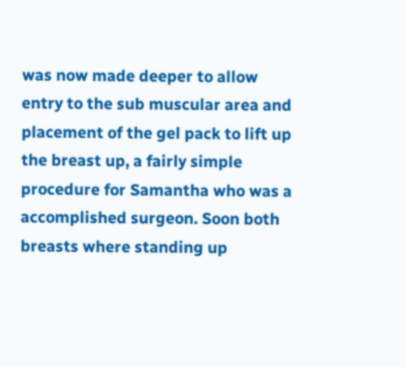was now made deeper to allow entry to the sub muscular area and placement of the gel pack to lift up the breast up, a fairly simple procedure for Samantha who was a accomplished surgeon. Soon both breasts where standing up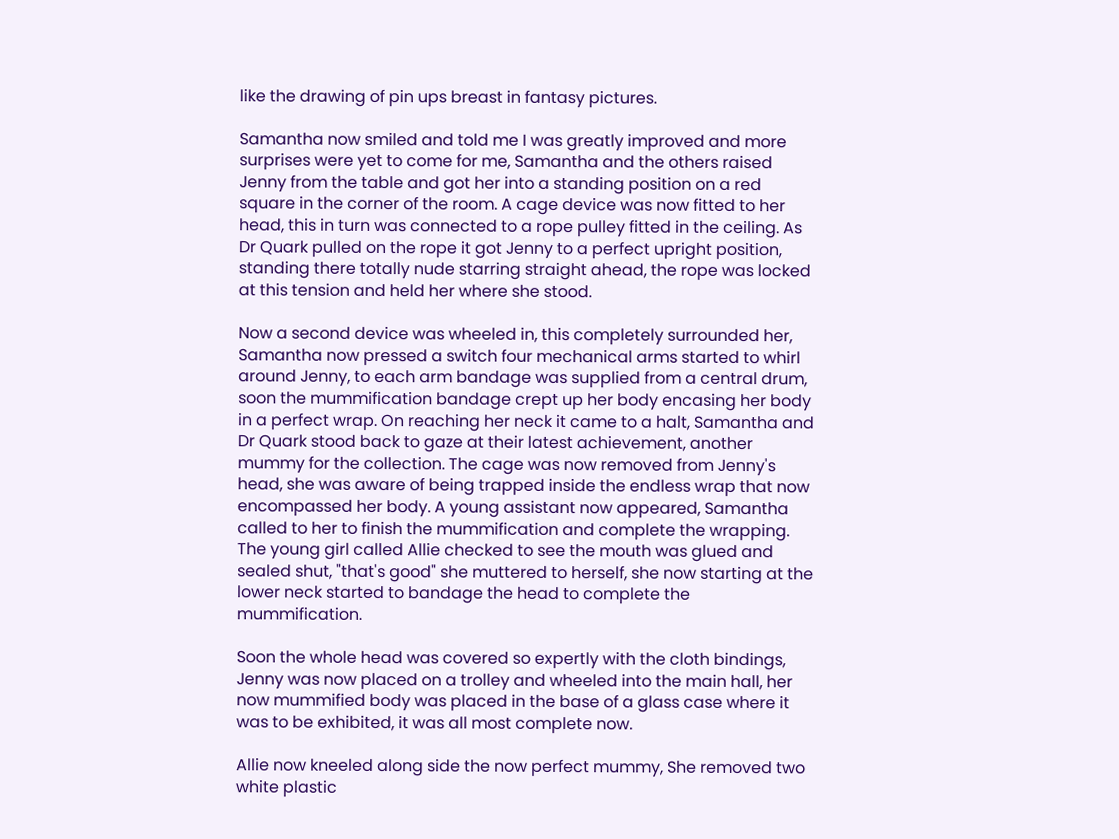like the drawing of pin ups breast in fantasy pictures.

Samantha now smiled and told me I was greatly improved and more surprises were yet to come for me, Samantha and the others raised Jenny from the table and got her into a standing position on a red square in the corner of the room. A cage device was now fitted to her head, this in turn was connected to a rope pulley fitted in the ceiling. As Dr Quark pulled on the rope it got Jenny to a perfect upright position, standing there totally nude starring straight ahead, the rope was locked at this tension and held her where she stood.

Now a second device was wheeled in, this completely surrounded her, Samantha now pressed a switch four mechanical arms started to whirl around Jenny, to each arm bandage was supplied from a central drum, soon the mummification bandage crept up her body encasing her body in a perfect wrap. On reaching her neck it came to a halt, Samantha and Dr Quark stood back to gaze at their latest achievement, another mummy for the collection. The cage was now removed from Jenny's head, she was aware of being trapped inside the endless wrap that now encompassed her body. A young assistant now appeared, Samantha called to her to finish the mummification and complete the wrapping. The young girl called Allie checked to see the mouth was glued and sealed shut, "that's good" she muttered to herself, she now starting at the lower neck started to bandage the head to complete the mummification.

Soon the whole head was covered so expertly with the cloth bindings, Jenny was now placed on a trolley and wheeled into the main hall, her now mummified body was placed in the base of a glass case where it was to be exhibited, it was all most complete now.

Allie now kneeled along side the now perfect mummy, She removed two white plastic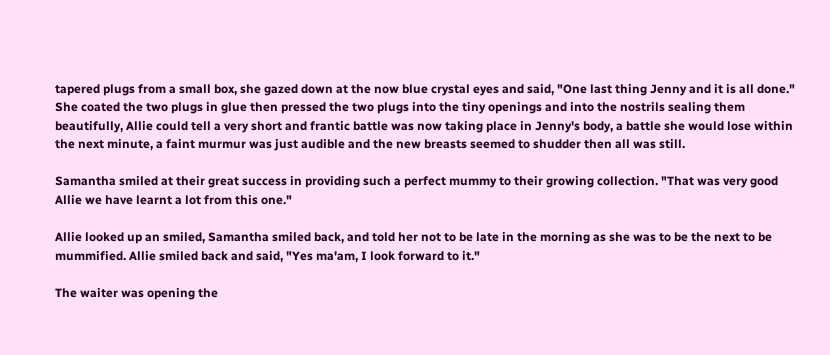tapered plugs from a small box, she gazed down at the now blue crystal eyes and said, "One last thing Jenny and it is all done." She coated the two plugs in glue then pressed the two plugs into the tiny openings and into the nostrils sealing them beautifully, Allie could tell a very short and frantic battle was now taking place in Jenny's body, a battle she would lose within the next minute, a faint murmur was just audible and the new breasts seemed to shudder then all was still.

Samantha smiled at their great success in providing such a perfect mummy to their growing collection. "That was very good Allie we have learnt a lot from this one."

Allie looked up an smiled, Samantha smiled back, and told her not to be late in the morning as she was to be the next to be mummified. Allie smiled back and said, "Yes ma'am, I look forward to it."

The waiter was opening the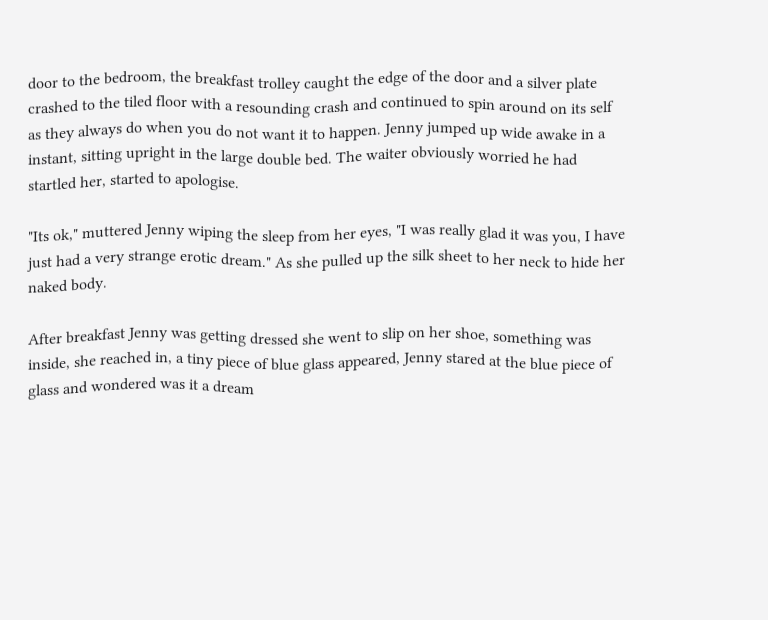door to the bedroom, the breakfast trolley caught the edge of the door and a silver plate crashed to the tiled floor with a resounding crash and continued to spin around on its self as they always do when you do not want it to happen. Jenny jumped up wide awake in a instant, sitting upright in the large double bed. The waiter obviously worried he had startled her, started to apologise.

"Its ok," muttered Jenny wiping the sleep from her eyes, "I was really glad it was you, I have just had a very strange erotic dream." As she pulled up the silk sheet to her neck to hide her naked body.

After breakfast Jenny was getting dressed she went to slip on her shoe, something was inside, she reached in, a tiny piece of blue glass appeared, Jenny stared at the blue piece of glass and wondered was it a dream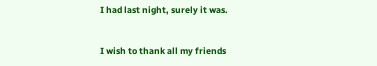I had last night, surely it was.


I wish to thank all my friends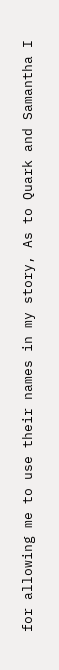for allowing me to use their names in my story, As to Quark and Samantha I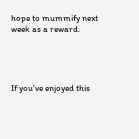hope to mummify next week as a reward.




If you've enjoyed this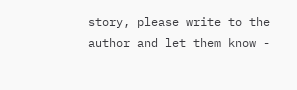story, please write to the author and let them know -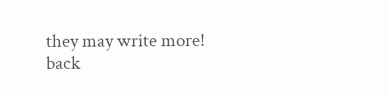they may write more!
back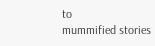to
mummified stories